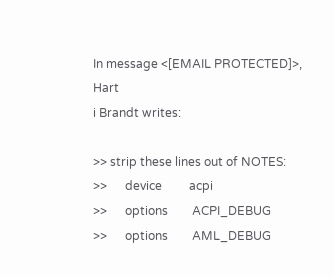In message <[EMAIL PROTECTED]>, Hart
i Brandt writes:

>> strip these lines out of NOTES:
>>      device         acpi
>>      options        ACPI_DEBUG
>>      options        AML_DEBUG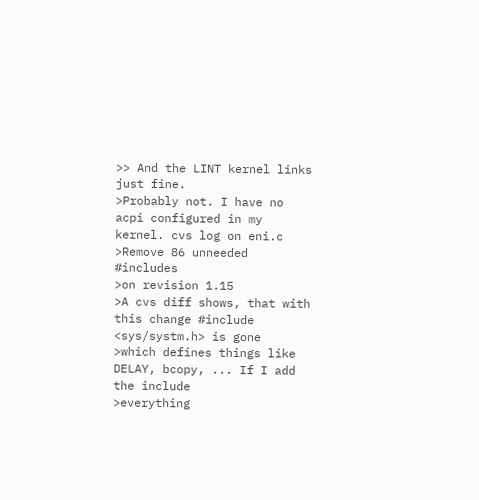>> And the LINT kernel links just fine.
>Probably not. I have no acpi configured in my kernel. cvs log on eni.c
>Remove 86 unneeded #includes
>on revision 1.15
>A cvs diff shows, that with this change #include <sys/systm.h> is gone
>which defines things like DELAY, bcopy, ... If I add the include
>everything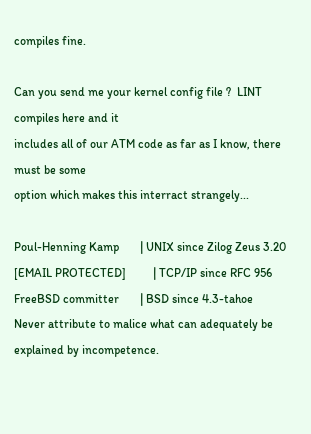compiles fine.

Can you send me your kernel config file ?  LINT compiles here and it
includes all of our ATM code as far as I know, there must be some
option which makes this interract strangely...

Poul-Henning Kamp       | UNIX since Zilog Zeus 3.20
[EMAIL PROTECTED]         | TCP/IP since RFC 956
FreeBSD committer       | BSD since 4.3-tahoe
Never attribute to malice what can adequately be explained by incompetence.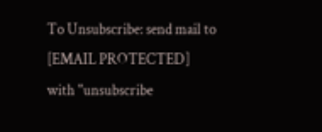To Unsubscribe: send mail to [EMAIL PROTECTED]
with "unsubscribe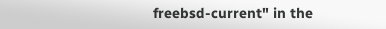freebsd-current" in the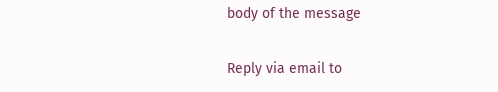body of the message

Reply via email to